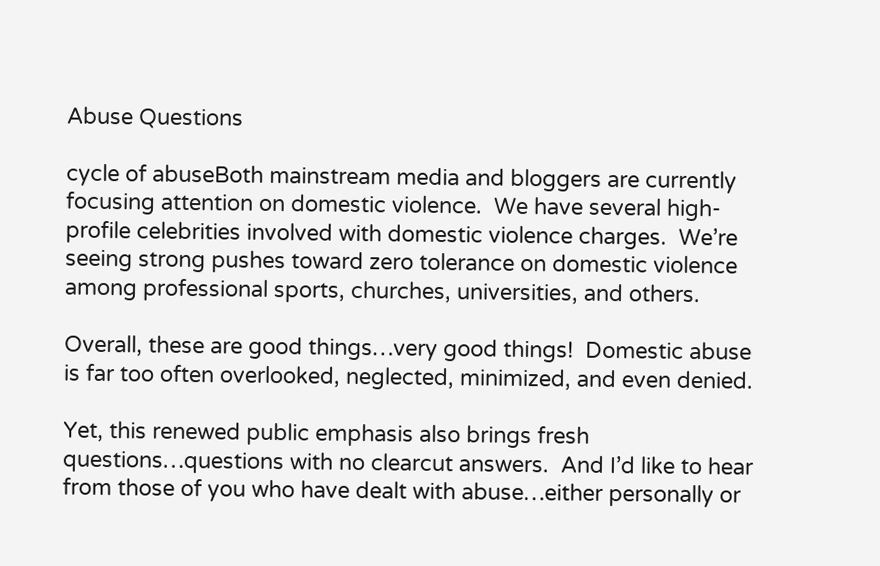Abuse Questions

cycle of abuseBoth mainstream media and bloggers are currently focusing attention on domestic violence.  We have several high-profile celebrities involved with domestic violence charges.  We’re seeing strong pushes toward zero tolerance on domestic violence among professional sports, churches, universities, and others.

Overall, these are good things…very good things!  Domestic abuse is far too often overlooked, neglected, minimized, and even denied.

Yet, this renewed public emphasis also brings fresh questions…questions with no clearcut answers.  And I’d like to hear from those of you who have dealt with abuse…either personally or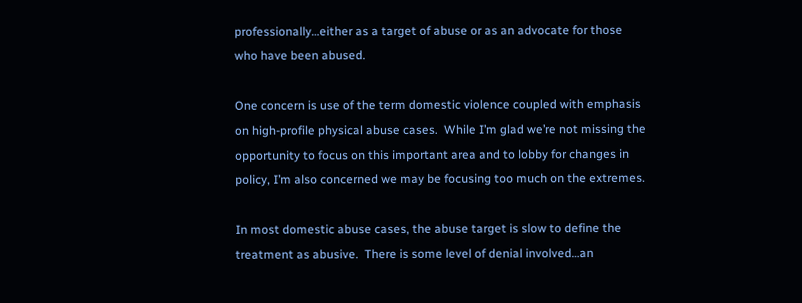professionally…either as a target of abuse or as an advocate for those who have been abused.

One concern is use of the term domestic violence coupled with emphasis on high-profile physical abuse cases.  While I’m glad we’re not missing the opportunity to focus on this important area and to lobby for changes in policy, I’m also concerned we may be focusing too much on the extremes.

In most domestic abuse cases, the abuse target is slow to define the treatment as abusive.  There is some level of denial involved…an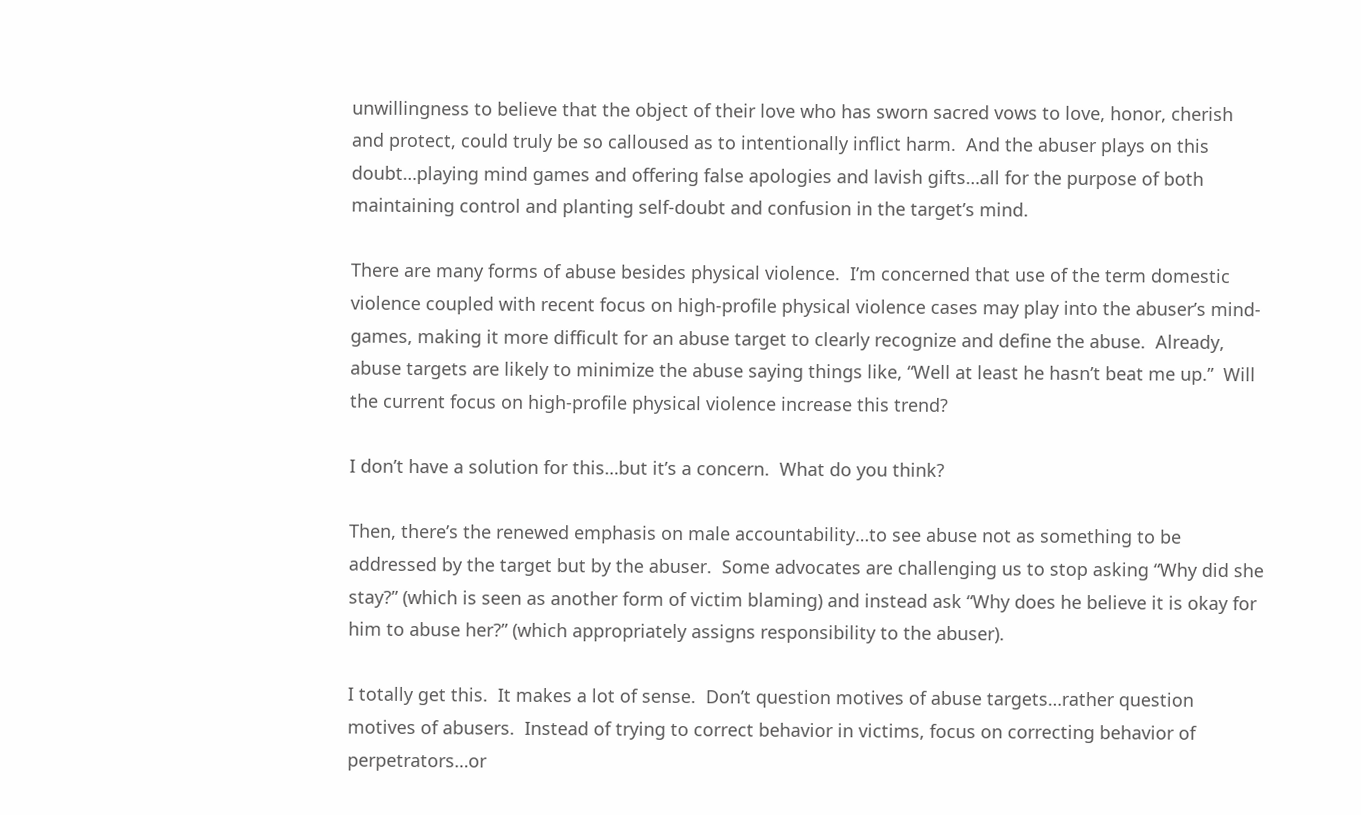unwillingness to believe that the object of their love who has sworn sacred vows to love, honor, cherish and protect, could truly be so calloused as to intentionally inflict harm.  And the abuser plays on this doubt…playing mind games and offering false apologies and lavish gifts…all for the purpose of both maintaining control and planting self-doubt and confusion in the target’s mind.

There are many forms of abuse besides physical violence.  I’m concerned that use of the term domestic violence coupled with recent focus on high-profile physical violence cases may play into the abuser’s mind-games, making it more difficult for an abuse target to clearly recognize and define the abuse.  Already, abuse targets are likely to minimize the abuse saying things like, “Well at least he hasn’t beat me up.”  Will the current focus on high-profile physical violence increase this trend?

I don’t have a solution for this…but it’s a concern.  What do you think?

Then, there’s the renewed emphasis on male accountability…to see abuse not as something to be addressed by the target but by the abuser.  Some advocates are challenging us to stop asking “Why did she stay?” (which is seen as another form of victim blaming) and instead ask “Why does he believe it is okay for him to abuse her?” (which appropriately assigns responsibility to the abuser).

I totally get this.  It makes a lot of sense.  Don’t question motives of abuse targets…rather question motives of abusers.  Instead of trying to correct behavior in victims, focus on correcting behavior of perpetrators…or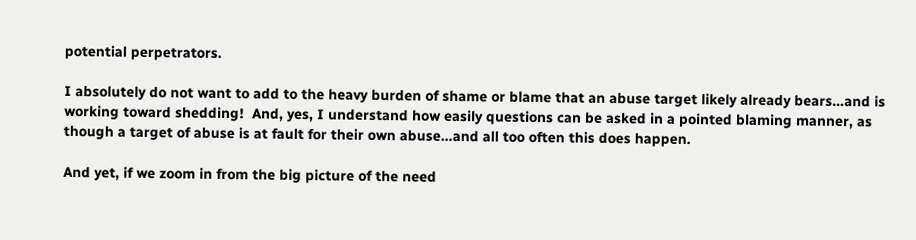potential perpetrators.

I absolutely do not want to add to the heavy burden of shame or blame that an abuse target likely already bears…and is working toward shedding!  And, yes, I understand how easily questions can be asked in a pointed blaming manner, as though a target of abuse is at fault for their own abuse…and all too often this does happen.

And yet, if we zoom in from the big picture of the need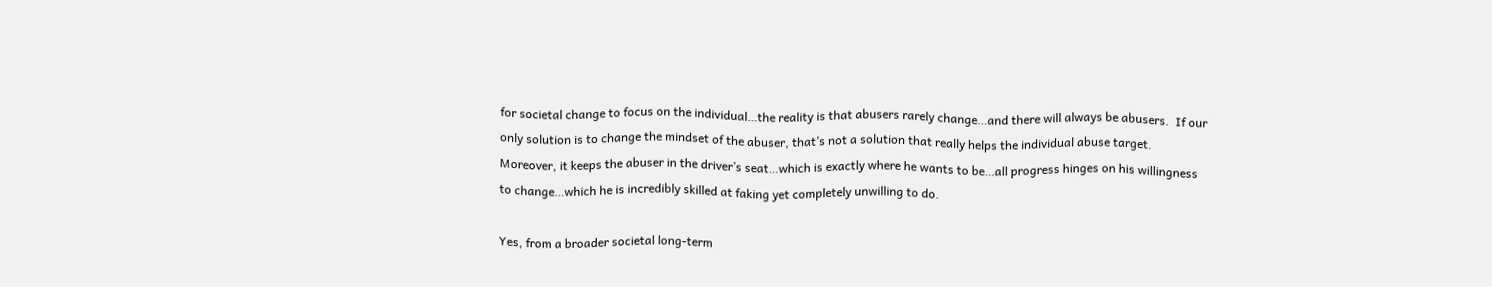for societal change to focus on the individual…the reality is that abusers rarely change…and there will always be abusers.  If our only solution is to change the mindset of the abuser, that’s not a solution that really helps the individual abuse target.  Moreover, it keeps the abuser in the driver’s seat…which is exactly where he wants to be…all progress hinges on his willingness to change…which he is incredibly skilled at faking yet completely unwilling to do.

Yes, from a broader societal long-term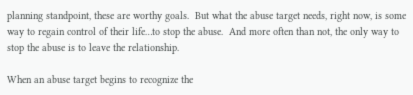planning standpoint, these are worthy goals.  But what the abuse target needs, right now, is some way to regain control of their life…to stop the abuse.  And more often than not, the only way to stop the abuse is to leave the relationship.

When an abuse target begins to recognize the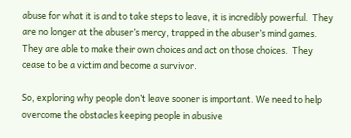abuse for what it is and to take steps to leave, it is incredibly powerful.  They are no longer at the abuser’s mercy, trapped in the abuser’s mind games.  They are able to make their own choices and act on those choices.  They cease to be a victim and become a survivor.

So, exploring why people don’t leave sooner is important. We need to help overcome the obstacles keeping people in abusive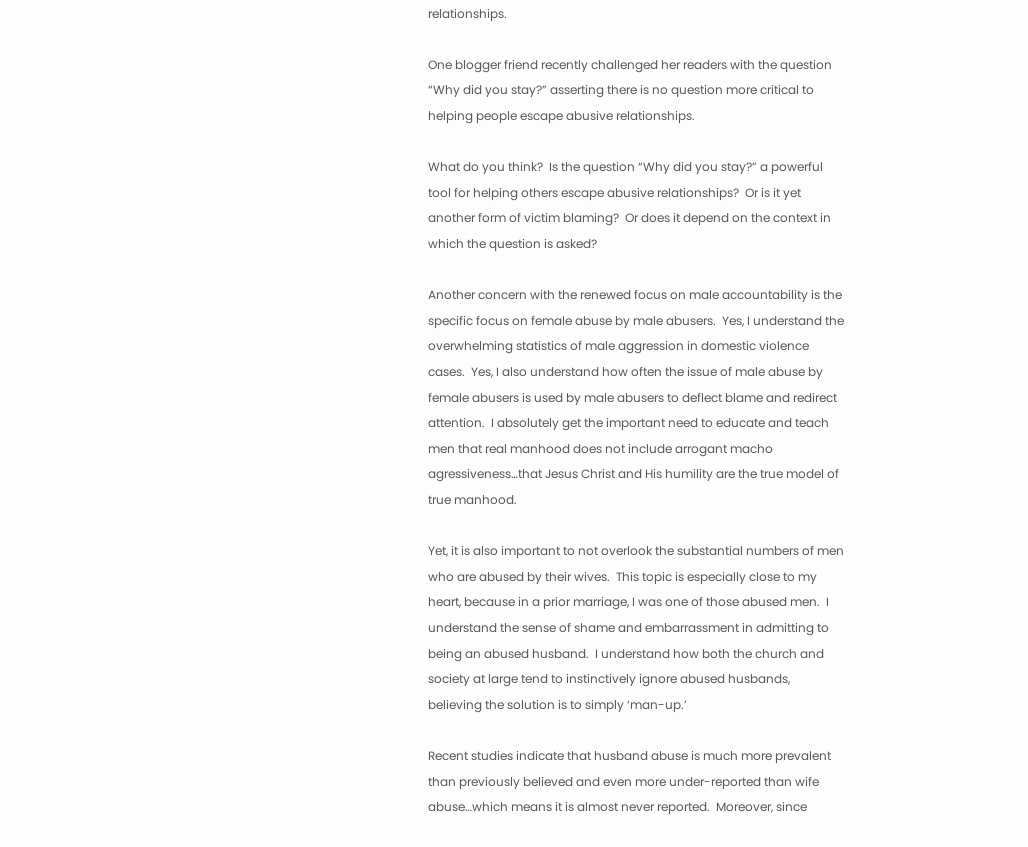relationships.

One blogger friend recently challenged her readers with the question “Why did you stay?” asserting there is no question more critical to helping people escape abusive relationships.

What do you think?  Is the question “Why did you stay?” a powerful tool for helping others escape abusive relationships?  Or is it yet another form of victim blaming?  Or does it depend on the context in which the question is asked?

Another concern with the renewed focus on male accountability is the specific focus on female abuse by male abusers.  Yes, I understand the overwhelming statistics of male aggression in domestic violence cases.  Yes, I also understand how often the issue of male abuse by female abusers is used by male abusers to deflect blame and redirect attention.  I absolutely get the important need to educate and teach men that real manhood does not include arrogant macho agressiveness…that Jesus Christ and His humility are the true model of true manhood.

Yet, it is also important to not overlook the substantial numbers of men who are abused by their wives.  This topic is especially close to my heart, because in a prior marriage, I was one of those abused men.  I understand the sense of shame and embarrassment in admitting to being an abused husband.  I understand how both the church and society at large tend to instinctively ignore abused husbands, believing the solution is to simply ‘man-up.’

Recent studies indicate that husband abuse is much more prevalent than previously believed and even more under-reported than wife abuse…which means it is almost never reported.  Moreover, since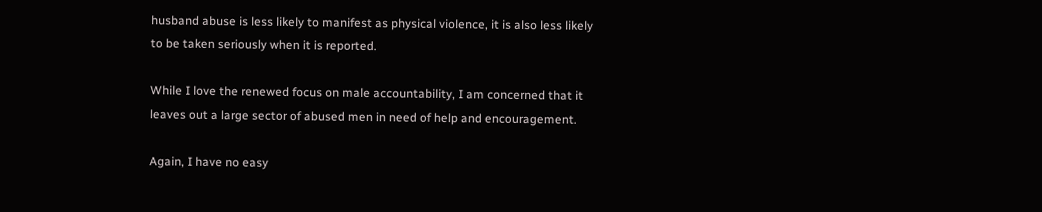husband abuse is less likely to manifest as physical violence, it is also less likely to be taken seriously when it is reported.

While I love the renewed focus on male accountability, I am concerned that it leaves out a large sector of abused men in need of help and encouragement.

Again, I have no easy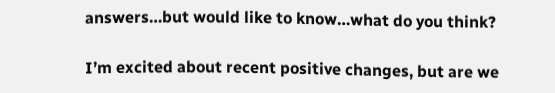answers…but would like to know…what do you think?

I’m excited about recent positive changes, but are we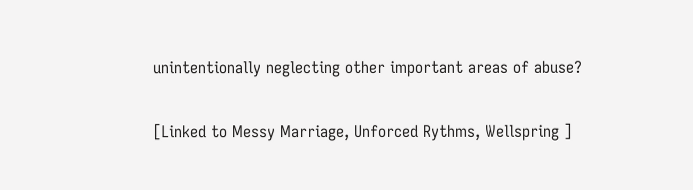unintentionally neglecting other important areas of abuse?


[Linked to Messy Marriage, Unforced Rythms, Wellspring ]